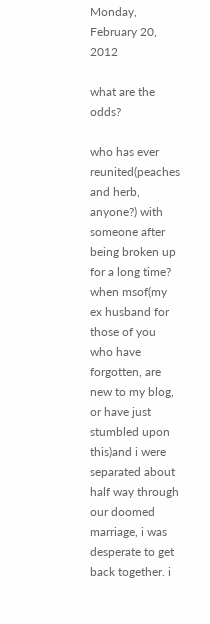Monday, February 20, 2012

what are the odds?

who has ever reunited(peaches and herb, anyone?) with someone after being broken up for a long time?
when msof(my ex husband for those of you who have forgotten, are new to my blog, or have just stumbled upon this)and i were separated about half way through our doomed marriage, i was desperate to get back together. i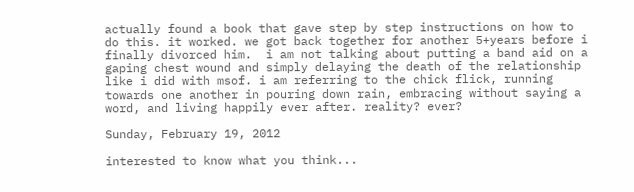actually found a book that gave step by step instructions on how to do this. it worked. we got back together for another 5+years before i finally divorced him.  i am not talking about putting a band aid on a gaping chest wound and simply delaying the death of the relationship like i did with msof. i am referring to the chick flick, running towards one another in pouring down rain, embracing without saying a word, and living happily ever after. reality? ever?

Sunday, February 19, 2012

interested to know what you think...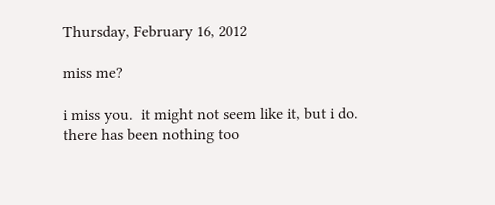Thursday, February 16, 2012

miss me?

i miss you.  it might not seem like it, but i do.  there has been nothing too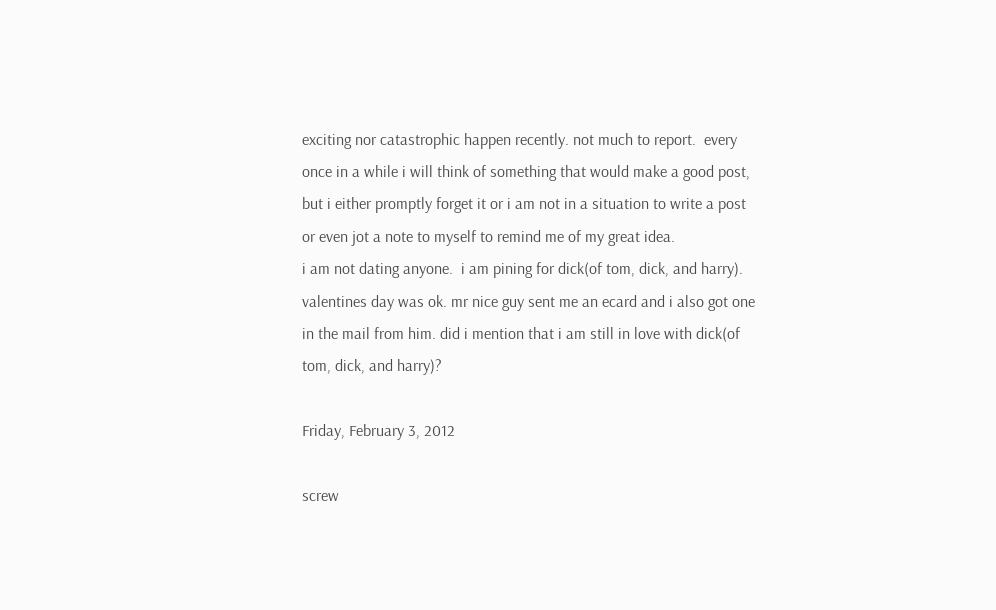exciting nor catastrophic happen recently. not much to report.  every once in a while i will think of something that would make a good post, but i either promptly forget it or i am not in a situation to write a post or even jot a note to myself to remind me of my great idea.
i am not dating anyone.  i am pining for dick(of tom, dick, and harry).
valentines day was ok. mr nice guy sent me an ecard and i also got one in the mail from him. did i mention that i am still in love with dick(of tom, dick, and harry)?

Friday, February 3, 2012

screw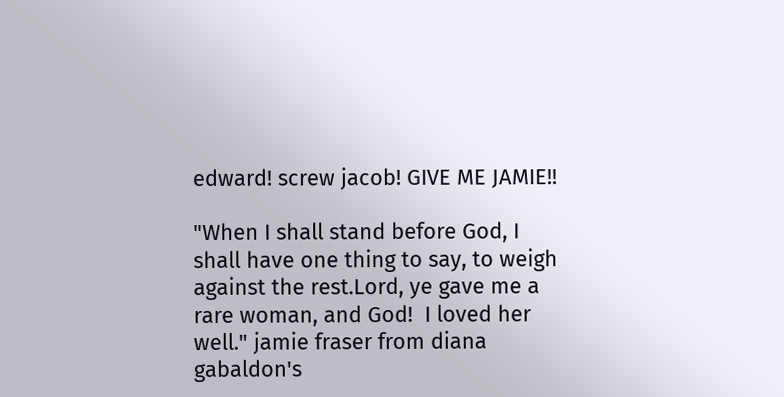edward! screw jacob! GIVE ME JAMIE!!

"When I shall stand before God, I shall have one thing to say, to weigh against the rest.Lord, ye gave me a rare woman, and God!  I loved her well." jamie fraser from diana gabaldon's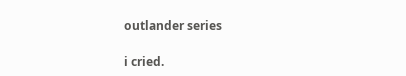outlander series

i cried.